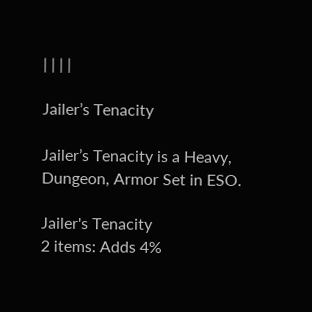| | | |

Jailer’s Tenacity

Jailer’s Tenacity is a Heavy, Dungeon, Armor Set in ESO.

Jailer's Tenacity
2 items: Adds 4%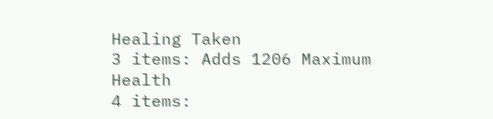Healing Taken
3 items: Adds 1206 Maximum Health
4 items: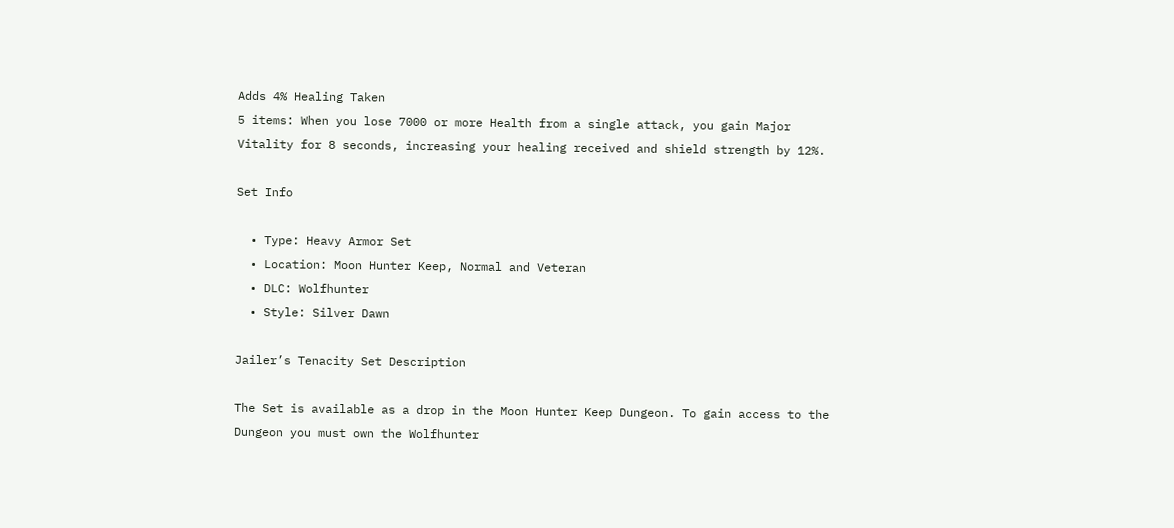Adds 4% Healing Taken
5 items: When you lose 7000 or more Health from a single attack, you gain Major Vitality for 8 seconds, increasing your healing received and shield strength by 12%.

Set Info

  • Type: Heavy Armor Set
  • Location: Moon Hunter Keep, Normal and Veteran
  • DLC: Wolfhunter
  • Style: Silver Dawn

Jailer’s Tenacity Set Description

The Set is available as a drop in the Moon Hunter Keep Dungeon. To gain access to the Dungeon you must own the Wolfhunter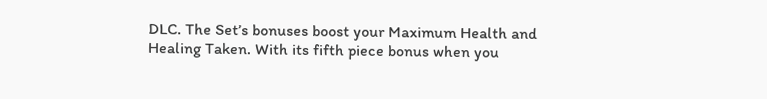DLC. The Set’s bonuses boost your Maximum Health and Healing Taken. With its fifth piece bonus when you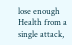lose enough Health from a single attack,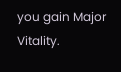you gain Major Vitality.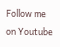Follow me on Youtube